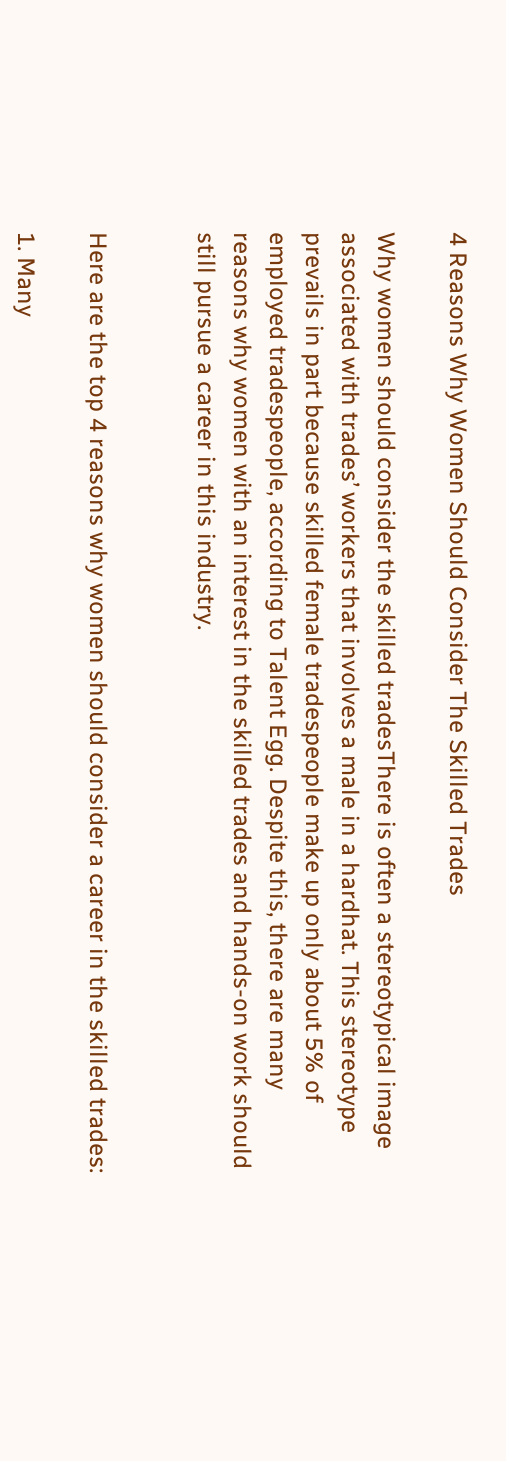4 Reasons Why Women Should Consider The Skilled Trades

Why women should consider the skilled tradesThere is often a stereotypical image associated with trades’ workers that involves a male in a hardhat. This stereotype prevails in part because skilled female tradespeople make up only about 5% of employed tradespeople, according to Talent Egg. Despite this, there are many reasons why women with an interest in the skilled trades and hands-on work should still pursue a career in this industry.


Here are the top 4 reasons why women should consider a career in the skilled trades:

1. Many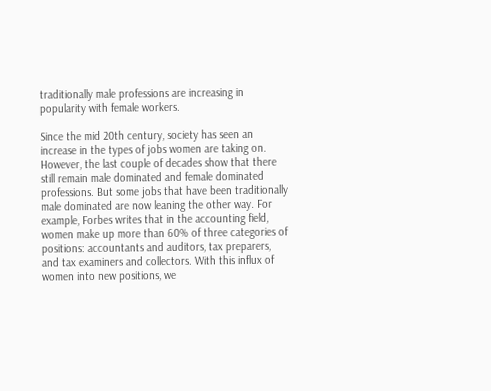traditionally male professions are increasing in popularity with female workers.

Since the mid 20th century, society has seen an increase in the types of jobs women are taking on. However, the last couple of decades show that there still remain male dominated and female dominated professions. But some jobs that have been traditionally male dominated are now leaning the other way. For example, Forbes writes that in the accounting field, women make up more than 60% of three categories of positions: accountants and auditors, tax preparers, and tax examiners and collectors. With this influx of women into new positions, we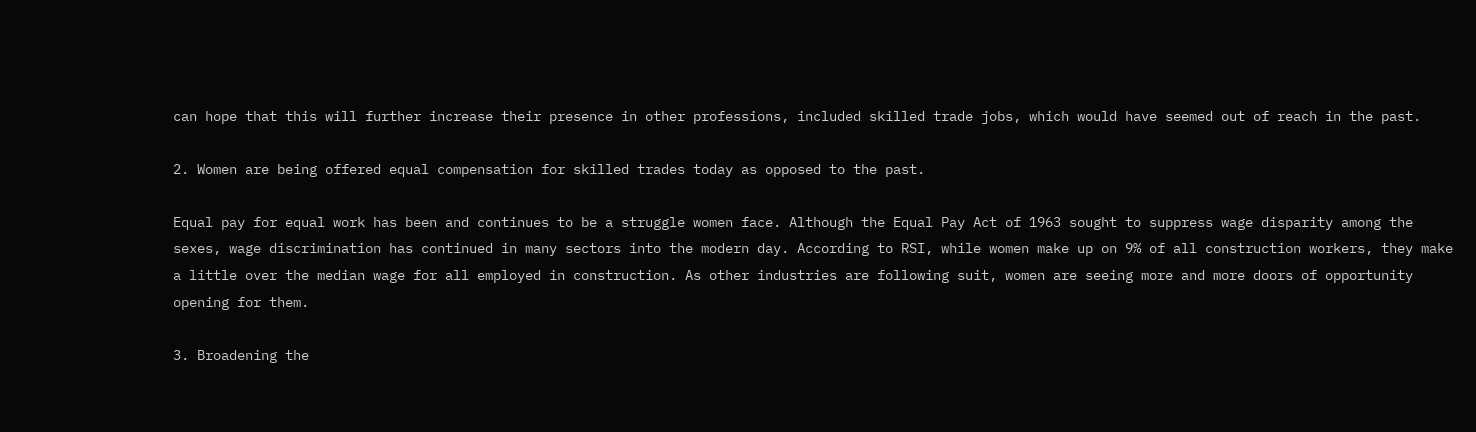can hope that this will further increase their presence in other professions, included skilled trade jobs, which would have seemed out of reach in the past.

2. Women are being offered equal compensation for skilled trades today as opposed to the past.

Equal pay for equal work has been and continues to be a struggle women face. Although the Equal Pay Act of 1963 sought to suppress wage disparity among the sexes, wage discrimination has continued in many sectors into the modern day. According to RSI, while women make up on 9% of all construction workers, they make a little over the median wage for all employed in construction. As other industries are following suit, women are seeing more and more doors of opportunity opening for them.

3. Broadening the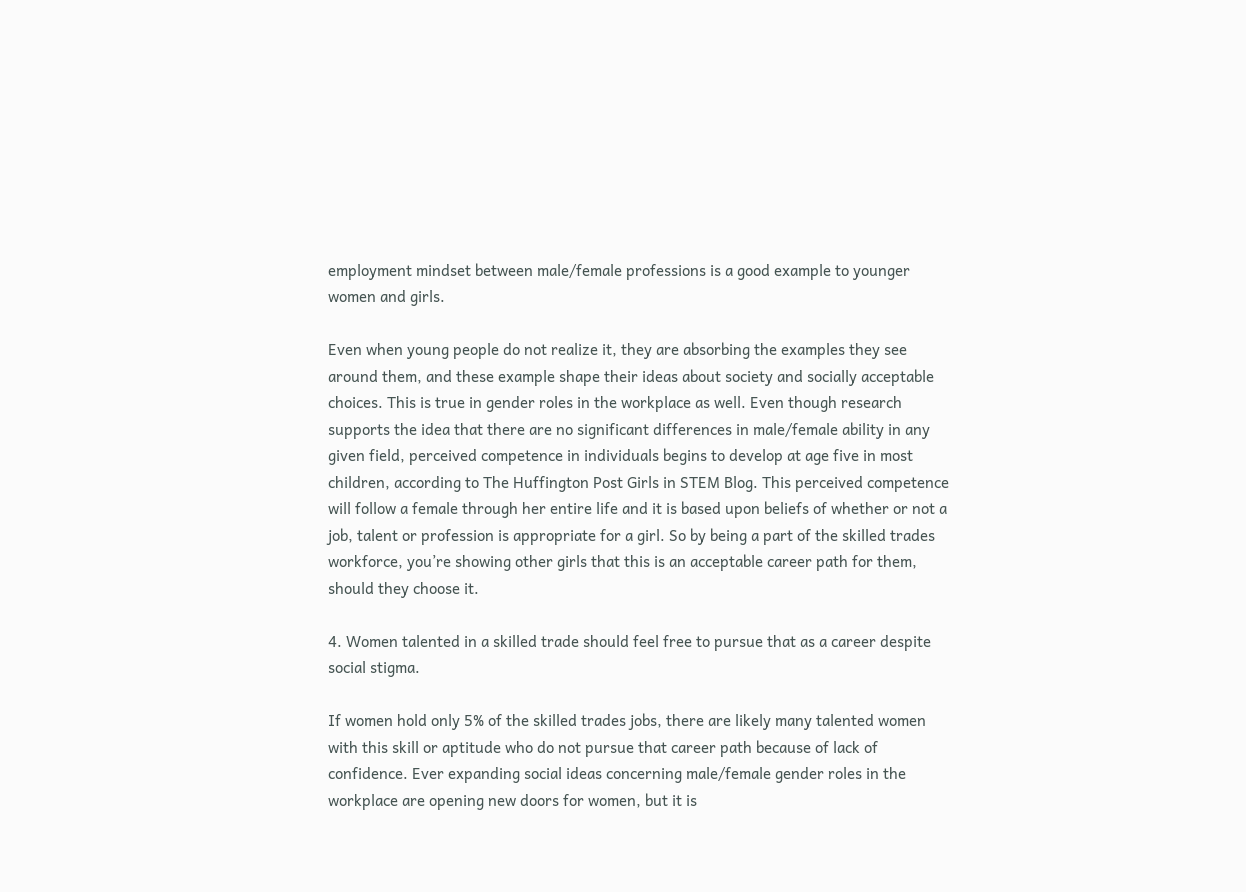employment mindset between male/female professions is a good example to younger women and girls.

Even when young people do not realize it, they are absorbing the examples they see around them, and these example shape their ideas about society and socially acceptable choices. This is true in gender roles in the workplace as well. Even though research supports the idea that there are no significant differences in male/female ability in any given field, perceived competence in individuals begins to develop at age five in most children, according to The Huffington Post Girls in STEM Blog. This perceived competence will follow a female through her entire life and it is based upon beliefs of whether or not a job, talent or profession is appropriate for a girl. So by being a part of the skilled trades workforce, you’re showing other girls that this is an acceptable career path for them, should they choose it.

4. Women talented in a skilled trade should feel free to pursue that as a career despite social stigma.

If women hold only 5% of the skilled trades jobs, there are likely many talented women with this skill or aptitude who do not pursue that career path because of lack of confidence. Ever expanding social ideas concerning male/female gender roles in the workplace are opening new doors for women, but it is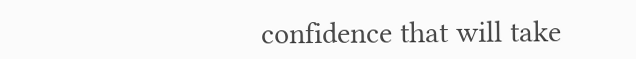confidence that will take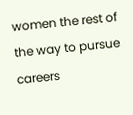women the rest of the way to pursue careers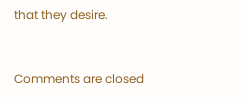that they desire.



Comments are closed